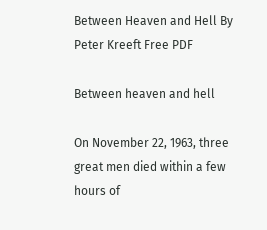Between Heaven and Hell By Peter Kreeft Free PDF

Between heaven and hell

On November 22, 1963, three great men died within a few hours of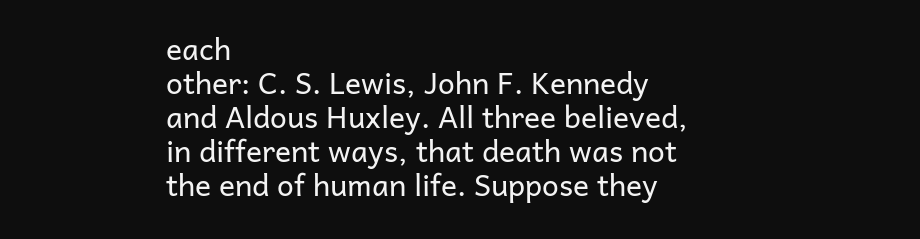each
other: C. S. Lewis, John F. Kennedy and Aldous Huxley. All three believed, in different ways, that death was not the end of human life. Suppose they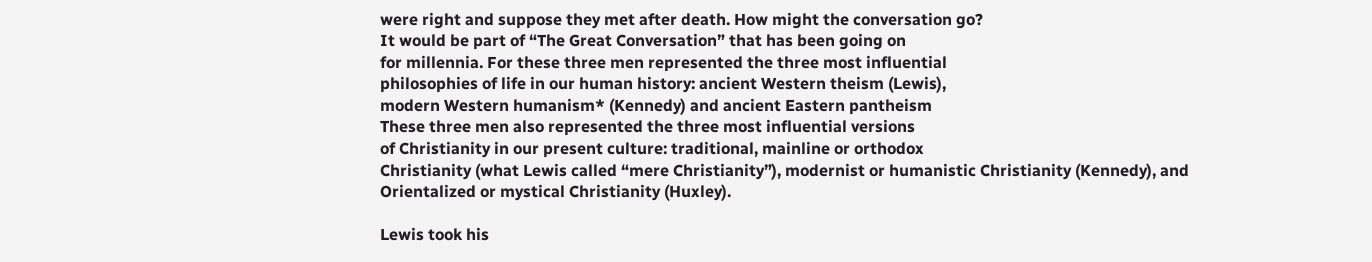were right and suppose they met after death. How might the conversation go?
It would be part of “The Great Conversation” that has been going on
for millennia. For these three men represented the three most influential
philosophies of life in our human history: ancient Western theism (Lewis),
modern Western humanism* (Kennedy) and ancient Eastern pantheism
These three men also represented the three most influential versions
of Christianity in our present culture: traditional, mainline or orthodox
Christianity (what Lewis called “mere Christianity”), modernist or humanistic Christianity (Kennedy), and Orientalized or mystical Christianity (Huxley).

Lewis took his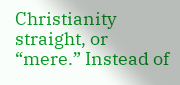Christianity straight, or “mere.” Instead of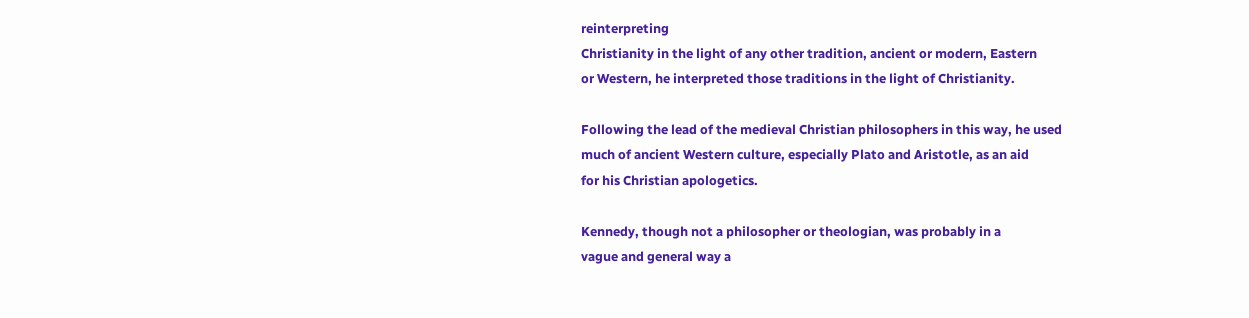reinterpreting
Christianity in the light of any other tradition, ancient or modern, Eastern
or Western, he interpreted those traditions in the light of Christianity.

Following the lead of the medieval Christian philosophers in this way, he used
much of ancient Western culture, especially Plato and Aristotle, as an aid
for his Christian apologetics.

Kennedy, though not a philosopher or theologian, was probably in a
vague and general way a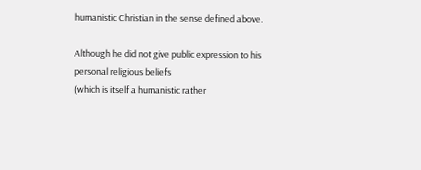humanistic Christian in the sense defined above.

Although he did not give public expression to his personal religious beliefs
(which is itself a humanistic rather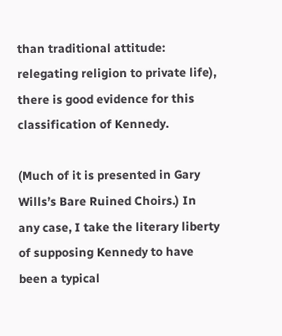than traditional attitude: relegating religion to private life), there is good evidence for this classification of Kennedy.

(Much of it is presented in Gary Wills’s Bare Ruined Choirs.) In any case, I take the literary liberty of supposing Kennedy to have been a typical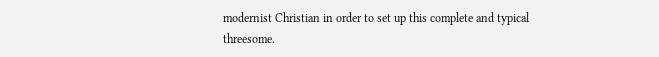modernist Christian in order to set up this complete and typical threesome.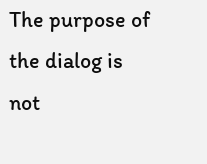The purpose of the dialog is not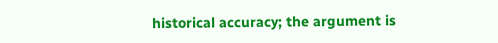historical accuracy; the argument is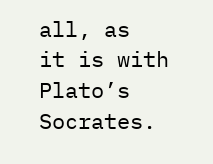all, as
it is with Plato’s Socrates.